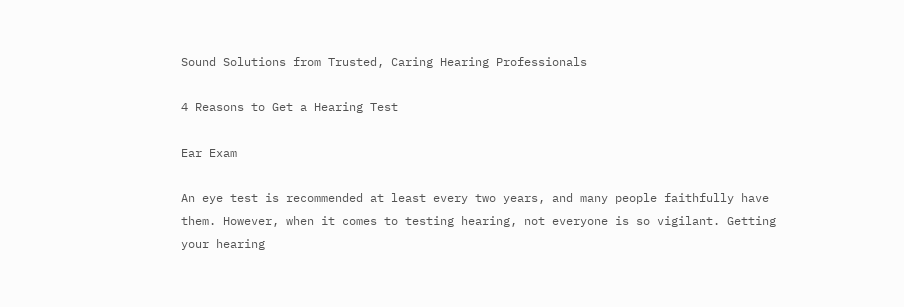Sound Solutions from Trusted, Caring Hearing Professionals

4 Reasons to Get a Hearing Test

Ear Exam

An eye test is recommended at least every two years, and many people faithfully have them. However, when it comes to testing hearing, not everyone is so vigilant. Getting your hearing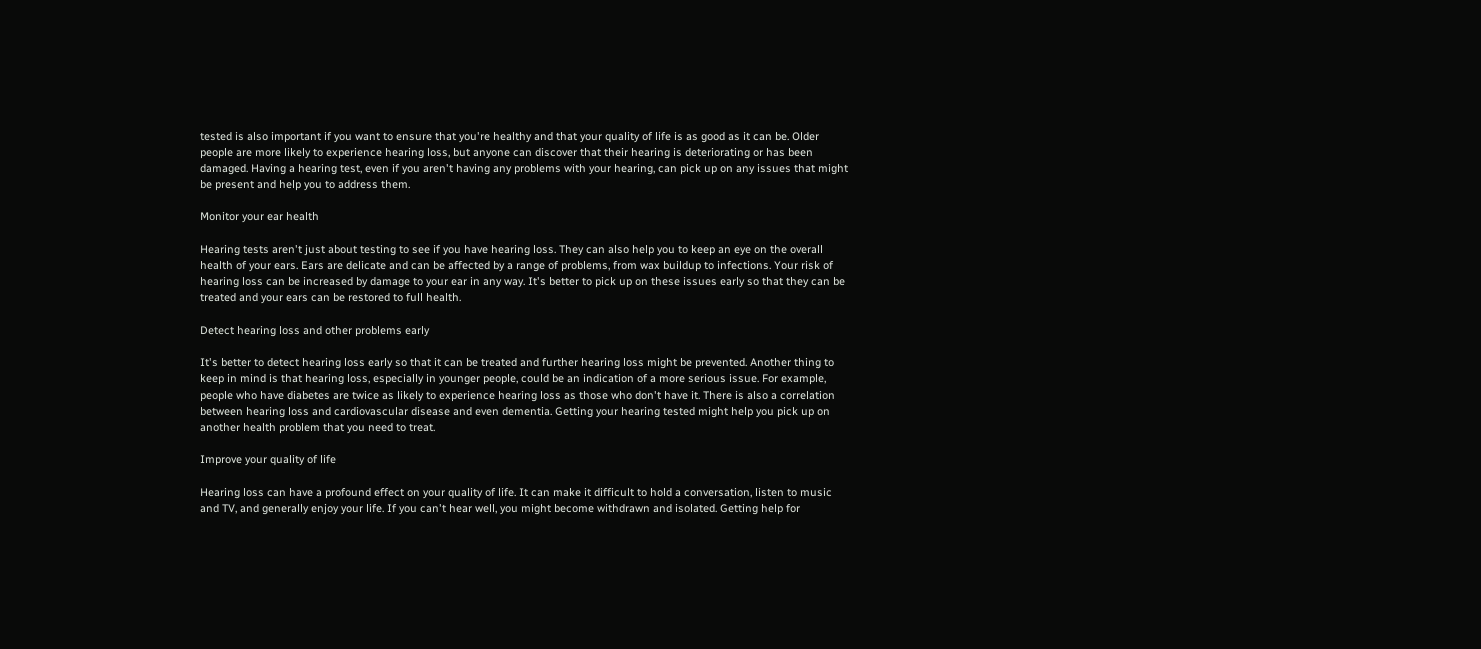tested is also important if you want to ensure that you're healthy and that your quality of life is as good as it can be. Older people are more likely to experience hearing loss, but anyone can discover that their hearing is deteriorating or has been damaged. Having a hearing test, even if you aren't having any problems with your hearing, can pick up on any issues that might be present and help you to address them.

Monitor your ear health

Hearing tests aren't just about testing to see if you have hearing loss. They can also help you to keep an eye on the overall health of your ears. Ears are delicate and can be affected by a range of problems, from wax buildup to infections. Your risk of hearing loss can be increased by damage to your ear in any way. It's better to pick up on these issues early so that they can be treated and your ears can be restored to full health.

Detect hearing loss and other problems early

It's better to detect hearing loss early so that it can be treated and further hearing loss might be prevented. Another thing to keep in mind is that hearing loss, especially in younger people, could be an indication of a more serious issue. For example, people who have diabetes are twice as likely to experience hearing loss as those who don't have it. There is also a correlation between hearing loss and cardiovascular disease and even dementia. Getting your hearing tested might help you pick up on another health problem that you need to treat.

Improve your quality of life

Hearing loss can have a profound effect on your quality of life. It can make it difficult to hold a conversation, listen to music and TV, and generally enjoy your life. If you can't hear well, you might become withdrawn and isolated. Getting help for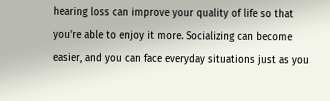hearing loss can improve your quality of life so that you're able to enjoy it more. Socializing can become easier, and you can face everyday situations just as you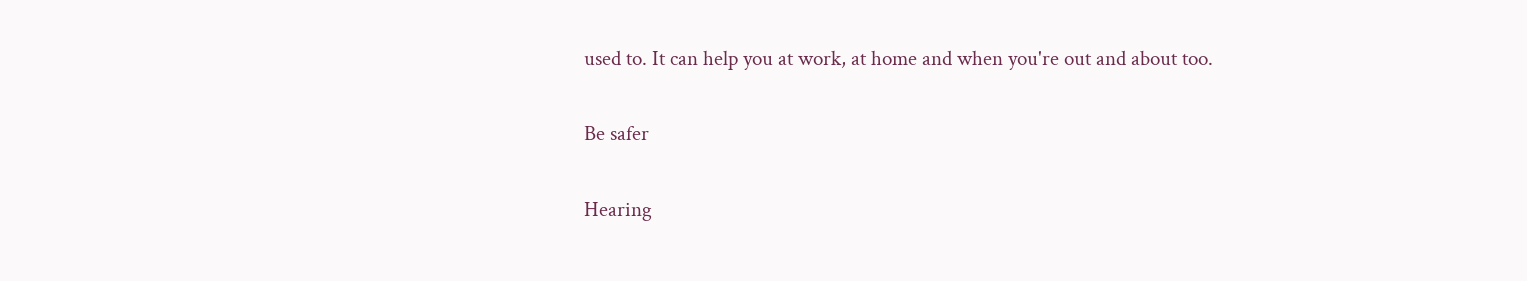used to. It can help you at work, at home and when you're out and about too.

Be safer

Hearing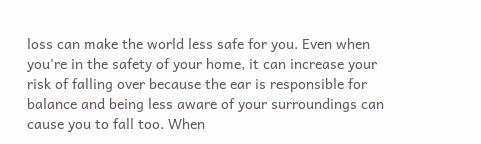loss can make the world less safe for you. Even when you're in the safety of your home, it can increase your risk of falling over because the ear is responsible for balance and being less aware of your surroundings can cause you to fall too. When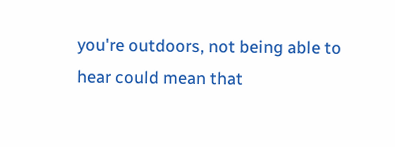you're outdoors, not being able to hear could mean that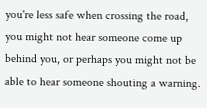you're less safe when crossing the road, you might not hear someone come up behind you, or perhaps you might not be able to hear someone shouting a warning.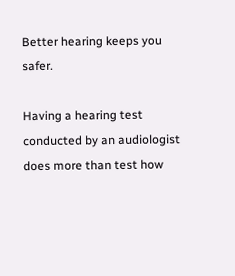Better hearing keeps you safer.

Having a hearing test conducted by an audiologist does more than test how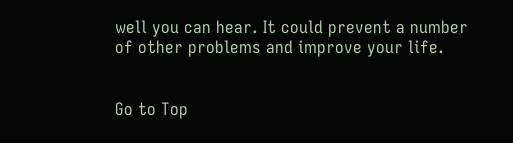well you can hear. It could prevent a number of other problems and improve your life.


Go to Top